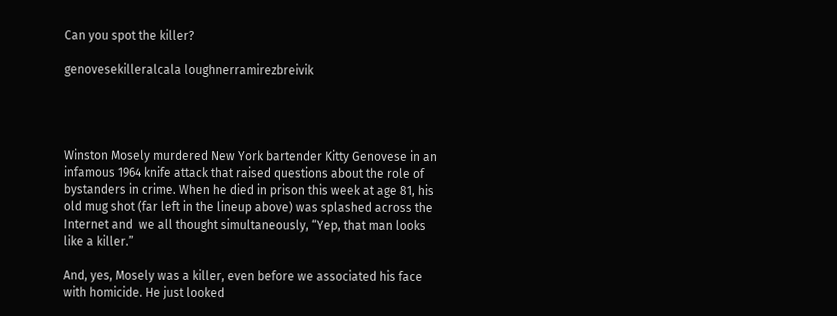Can you spot the killer?

genovesekilleralcala loughnerramirezbreivik




Winston Mosely murdered New York bartender Kitty Genovese in an infamous 1964 knife attack that raised questions about the role of bystanders in crime. When he died in prison this week at age 81, his old mug shot (far left in the lineup above) was splashed across the Internet and  we all thought simultaneously, “Yep, that man looks like a killer.”

And, yes, Mosely was a killer, even before we associated his face with homicide. He just looked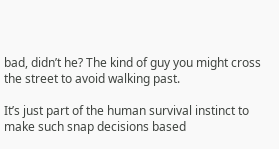bad, didn’t he? The kind of guy you might cross the street to avoid walking past.

It’s just part of the human survival instinct to make such snap decisions based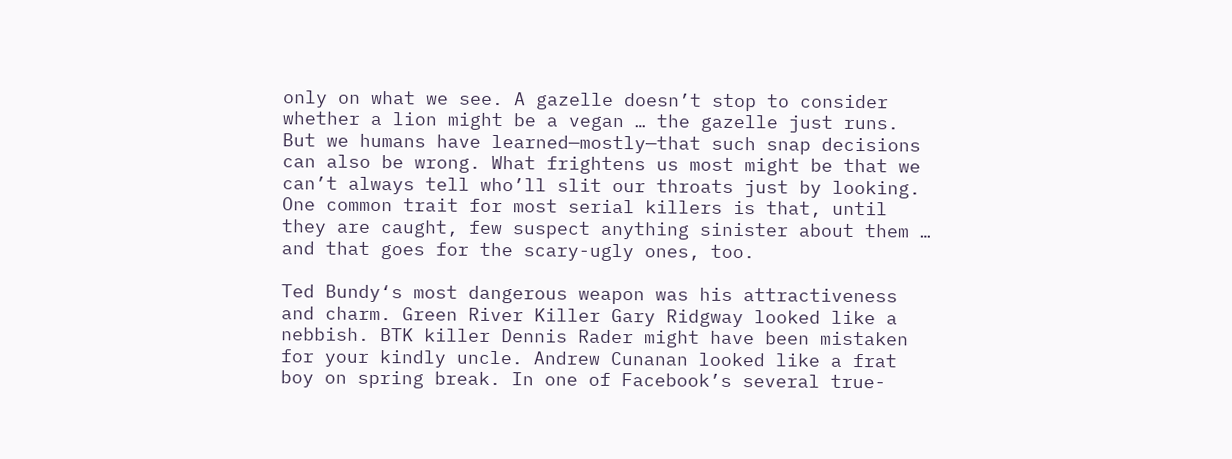only on what we see. A gazelle doesn’t stop to consider whether a lion might be a vegan … the gazelle just runs. But we humans have learned—mostly—that such snap decisions can also be wrong. What frightens us most might be that we can’t always tell who’ll slit our throats just by looking. One common trait for most serial killers is that, until they are caught, few suspect anything sinister about them … and that goes for the scary-ugly ones, too.

Ted Bundy‘s most dangerous weapon was his attractiveness and charm. Green River Killer Gary Ridgway looked like a nebbish. BTK killer Dennis Rader might have been mistaken for your kindly uncle. Andrew Cunanan looked like a frat boy on spring break. In one of Facebook’s several true-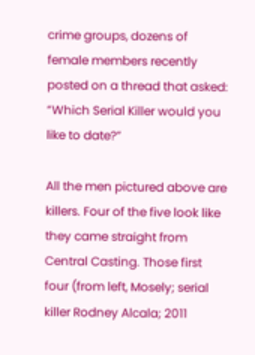crime groups, dozens of female members recently posted on a thread that asked: “Which Serial Killer would you like to date?”

All the men pictured above are killers. Four of the five look like they came straight from Central Casting. Those first four (from left, Mosely; serial killer Rodney Alcala; 2011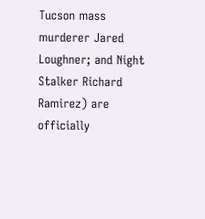Tucson mass murderer Jared Loughner; and Night Stalker Richard Ramirez) are officially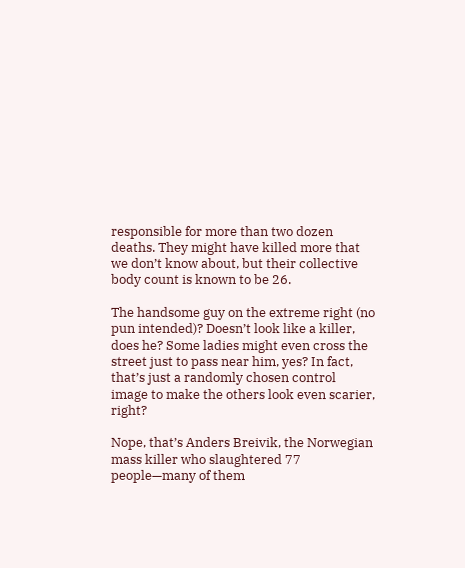responsible for more than two dozen deaths. They might have killed more that we don’t know about, but their collective body count is known to be 26.

The handsome guy on the extreme right (no pun intended)? Doesn’t look like a killer, does he? Some ladies might even cross the street just to pass near him, yes? In fact, that’s just a randomly chosen control image to make the others look even scarier, right?

Nope, that’s Anders Breivik, the Norwegian mass killer who slaughtered 77 people—many of them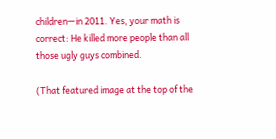children—in 2011. Yes, your math is correct: He killed more people than all those ugly guys combined.

(That featured image at the top of the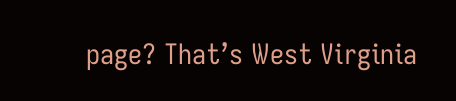page? That’s West Virginia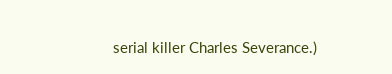serial killer Charles Severance.)